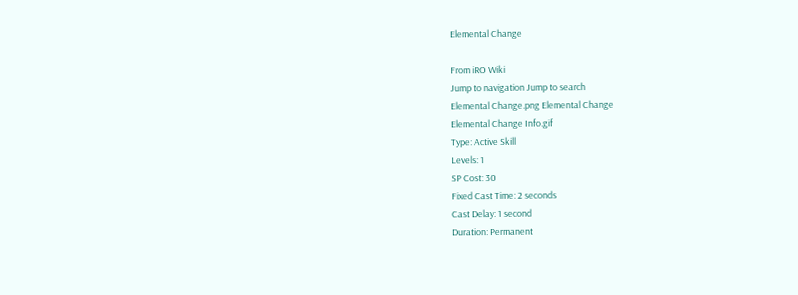Elemental Change

From iRO Wiki
Jump to navigation Jump to search
Elemental Change.png Elemental Change
Elemental Change Info.gif
Type: Active Skill
Levels: 1
SP Cost: 30
Fixed Cast Time: 2 seconds
Cast Delay: 1 second
Duration: Permanent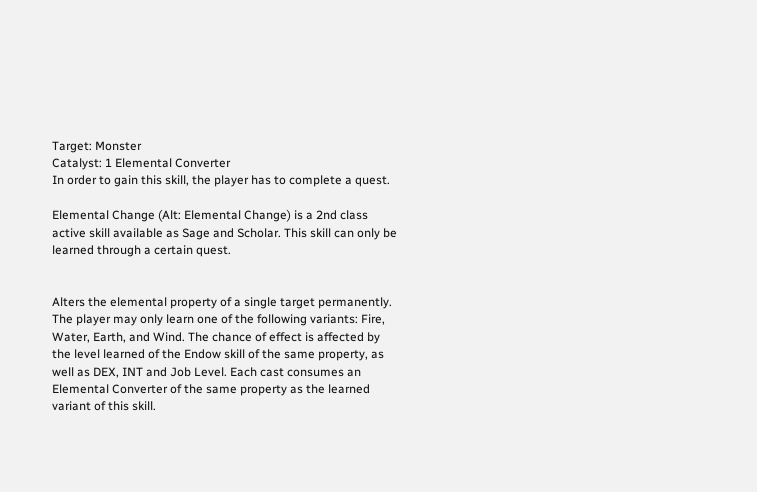Target: Monster
Catalyst: 1 Elemental Converter
In order to gain this skill, the player has to complete a quest.

Elemental Change (Alt: Elemental Change) is a 2nd class active skill available as Sage and Scholar. This skill can only be learned through a certain quest.


Alters the elemental property of a single target permanently. The player may only learn one of the following variants: Fire, Water, Earth, and Wind. The chance of effect is affected by the level learned of the Endow skill of the same property, as well as DEX, INT and Job Level. Each cast consumes an Elemental Converter of the same property as the learned variant of this skill.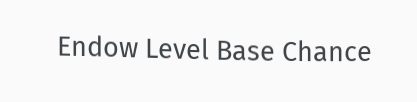Endow Level Base Chance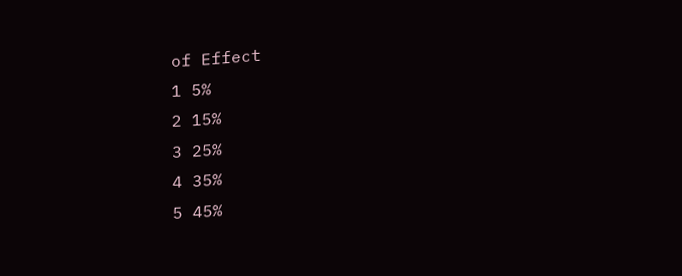of Effect
1 5%
2 15%
3 25%
4 35%
5 45%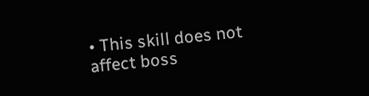• This skill does not affect boss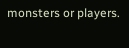monsters or players.